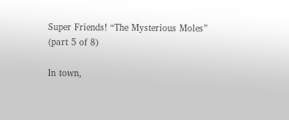Super Friends! “The Mysterious Moles” (part 5 of 8)

In town,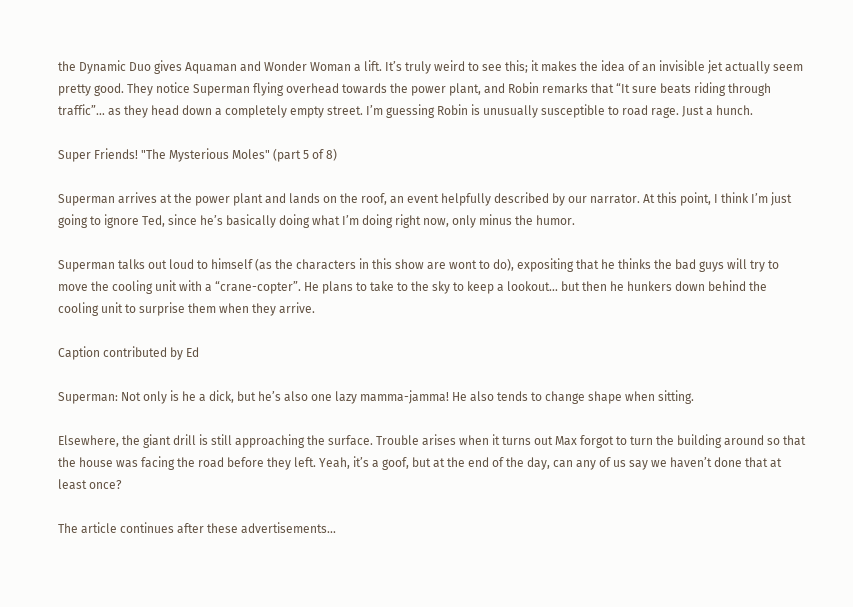the Dynamic Duo gives Aquaman and Wonder Woman a lift. It’s truly weird to see this; it makes the idea of an invisible jet actually seem pretty good. They notice Superman flying overhead towards the power plant, and Robin remarks that “It sure beats riding through traffic”… as they head down a completely empty street. I’m guessing Robin is unusually susceptible to road rage. Just a hunch.

Super Friends! "The Mysterious Moles" (part 5 of 8)

Superman arrives at the power plant and lands on the roof, an event helpfully described by our narrator. At this point, I think I’m just going to ignore Ted, since he’s basically doing what I’m doing right now, only minus the humor.

Superman talks out loud to himself (as the characters in this show are wont to do), expositing that he thinks the bad guys will try to move the cooling unit with a “crane-copter”. He plans to take to the sky to keep a lookout… but then he hunkers down behind the cooling unit to surprise them when they arrive.

Caption contributed by Ed

Superman: Not only is he a dick, but he’s also one lazy mamma-jamma! He also tends to change shape when sitting.

Elsewhere, the giant drill is still approaching the surface. Trouble arises when it turns out Max forgot to turn the building around so that the house was facing the road before they left. Yeah, it’s a goof, but at the end of the day, can any of us say we haven’t done that at least once?

The article continues after these advertisements...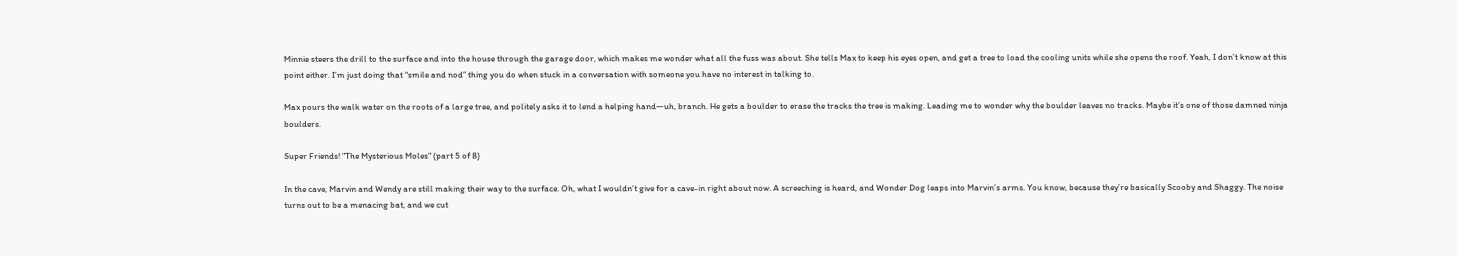Minnie steers the drill to the surface and into the house through the garage door, which makes me wonder what all the fuss was about. She tells Max to keep his eyes open, and get a tree to load the cooling units while she opens the roof. Yeah, I don’t know at this point either. I’m just doing that “smile and nod” thing you do when stuck in a conversation with someone you have no interest in talking to.

Max pours the walk water on the roots of a large tree, and politely asks it to lend a helping hand—uh, branch. He gets a boulder to erase the tracks the tree is making. Leading me to wonder why the boulder leaves no tracks. Maybe it’s one of those damned ninja boulders.

Super Friends! "The Mysterious Moles" (part 5 of 8)

In the cave, Marvin and Wendy are still making their way to the surface. Oh, what I wouldn’t give for a cave-in right about now. A screeching is heard, and Wonder Dog leaps into Marvin’s arms. You know, because they’re basically Scooby and Shaggy. The noise turns out to be a menacing bat, and we cut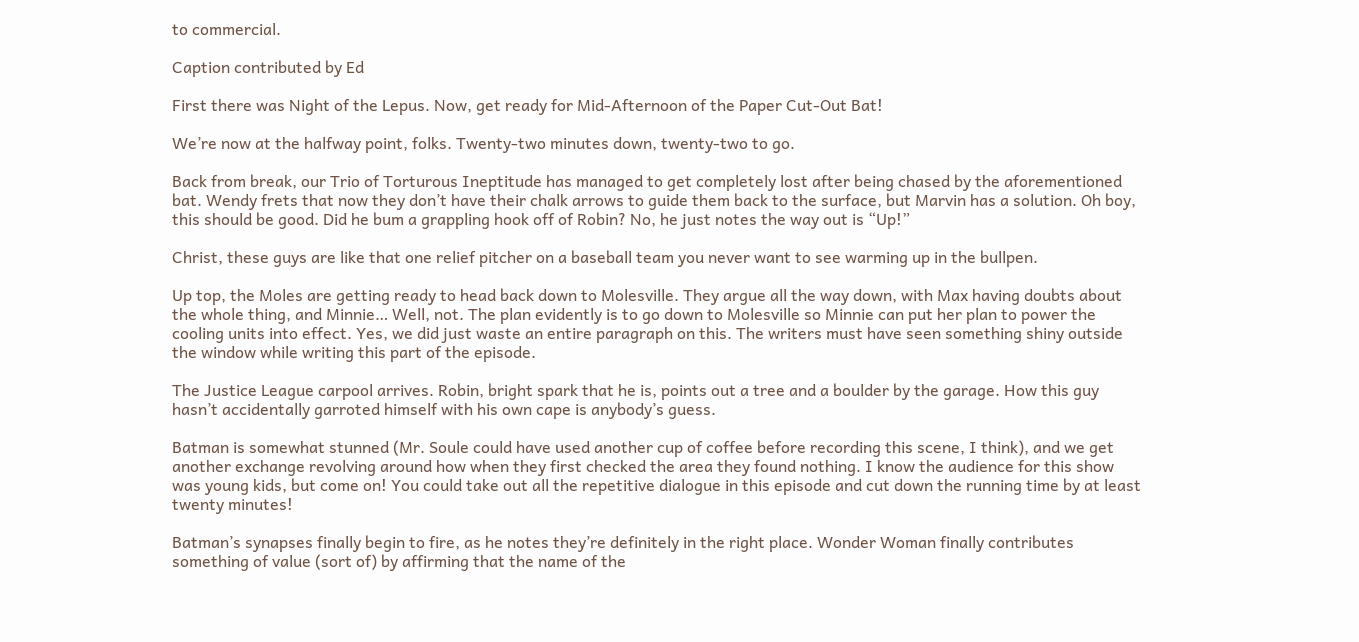to commercial.

Caption contributed by Ed

First there was Night of the Lepus. Now, get ready for Mid-Afternoon of the Paper Cut-Out Bat!

We’re now at the halfway point, folks. Twenty-two minutes down, twenty-two to go.

Back from break, our Trio of Torturous Ineptitude has managed to get completely lost after being chased by the aforementioned bat. Wendy frets that now they don’t have their chalk arrows to guide them back to the surface, but Marvin has a solution. Oh boy, this should be good. Did he bum a grappling hook off of Robin? No, he just notes the way out is “Up!”

Christ, these guys are like that one relief pitcher on a baseball team you never want to see warming up in the bullpen.

Up top, the Moles are getting ready to head back down to Molesville. They argue all the way down, with Max having doubts about the whole thing, and Minnie… Well, not. The plan evidently is to go down to Molesville so Minnie can put her plan to power the cooling units into effect. Yes, we did just waste an entire paragraph on this. The writers must have seen something shiny outside the window while writing this part of the episode.

The Justice League carpool arrives. Robin, bright spark that he is, points out a tree and a boulder by the garage. How this guy hasn’t accidentally garroted himself with his own cape is anybody’s guess.

Batman is somewhat stunned (Mr. Soule could have used another cup of coffee before recording this scene, I think), and we get another exchange revolving around how when they first checked the area they found nothing. I know the audience for this show was young kids, but come on! You could take out all the repetitive dialogue in this episode and cut down the running time by at least twenty minutes!

Batman’s synapses finally begin to fire, as he notes they’re definitely in the right place. Wonder Woman finally contributes something of value (sort of) by affirming that the name of the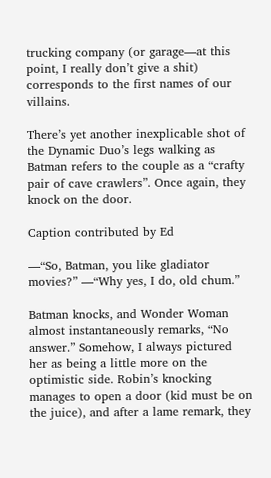trucking company (or garage—at this point, I really don’t give a shit) corresponds to the first names of our villains.

There’s yet another inexplicable shot of the Dynamic Duo’s legs walking as Batman refers to the couple as a “crafty pair of cave crawlers”. Once again, they knock on the door.

Caption contributed by Ed

—“So, Batman, you like gladiator movies?” —“Why yes, I do, old chum.”

Batman knocks, and Wonder Woman almost instantaneously remarks, “No answer.” Somehow, I always pictured her as being a little more on the optimistic side. Robin’s knocking manages to open a door (kid must be on the juice), and after a lame remark, they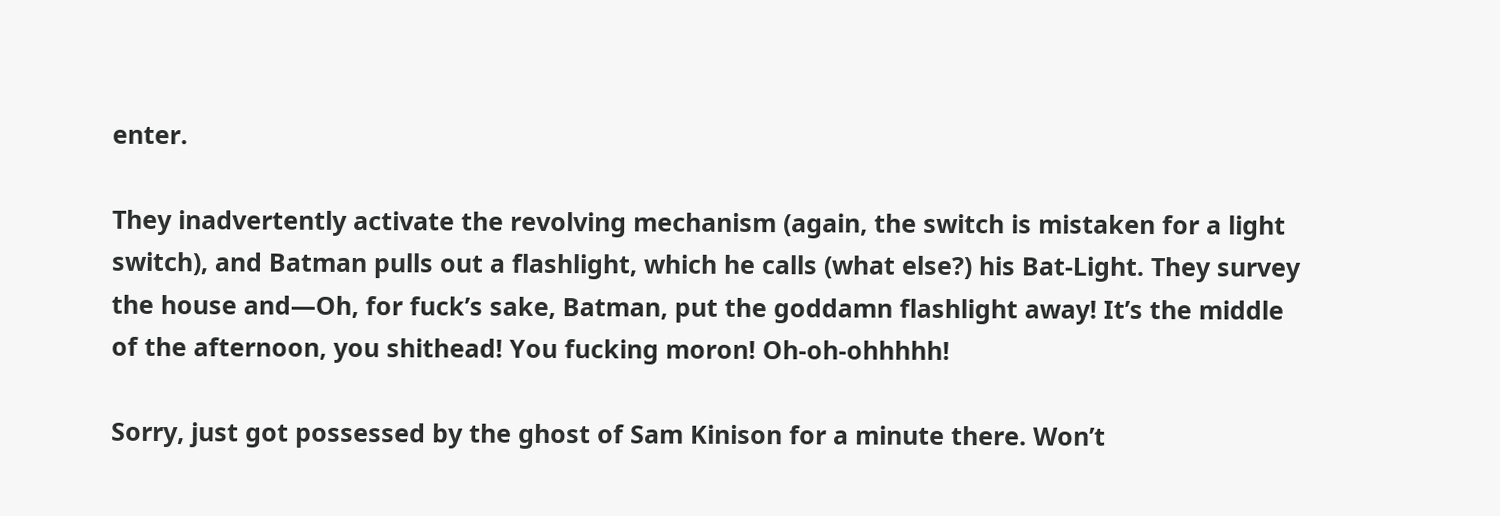enter.

They inadvertently activate the revolving mechanism (again, the switch is mistaken for a light switch), and Batman pulls out a flashlight, which he calls (what else?) his Bat-Light. They survey the house and—Oh, for fuck’s sake, Batman, put the goddamn flashlight away! It’s the middle of the afternoon, you shithead! You fucking moron! Oh-oh-ohhhhh!

Sorry, just got possessed by the ghost of Sam Kinison for a minute there. Won’t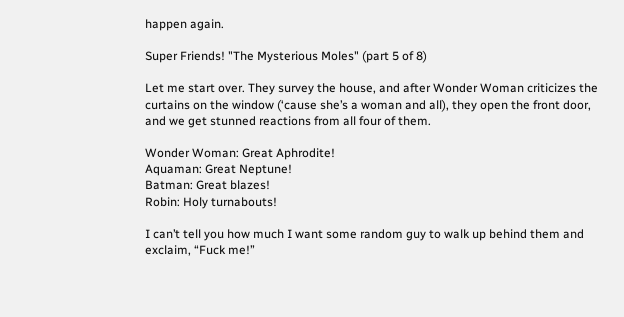happen again.

Super Friends! "The Mysterious Moles" (part 5 of 8)

Let me start over. They survey the house, and after Wonder Woman criticizes the curtains on the window (‘cause she’s a woman and all), they open the front door, and we get stunned reactions from all four of them.

Wonder Woman: Great Aphrodite!
Aquaman: Great Neptune!
Batman: Great blazes!
Robin: Holy turnabouts!

I can’t tell you how much I want some random guy to walk up behind them and exclaim, “Fuck me!”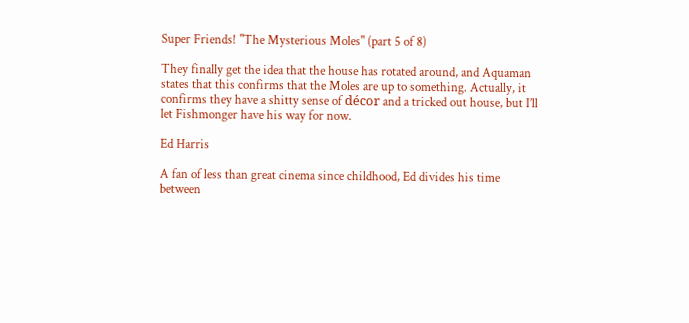Super Friends! "The Mysterious Moles" (part 5 of 8)

They finally get the idea that the house has rotated around, and Aquaman states that this confirms that the Moles are up to something. Actually, it confirms they have a shitty sense of décor and a tricked out house, but I’ll let Fishmonger have his way for now.

Ed Harris

A fan of less than great cinema since childhood, Ed divides his time between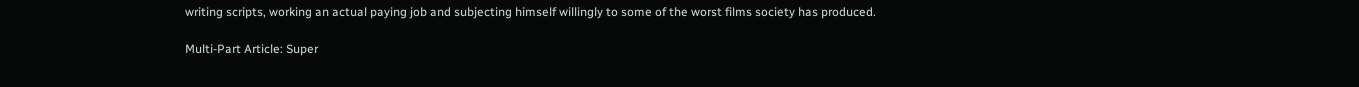writing scripts, working an actual paying job and subjecting himself willingly to some of the worst films society has produced.

Multi-Part Article: Super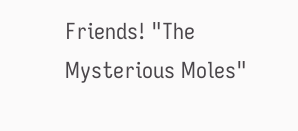Friends! "The Mysterious Moles"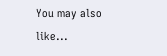You may also like...